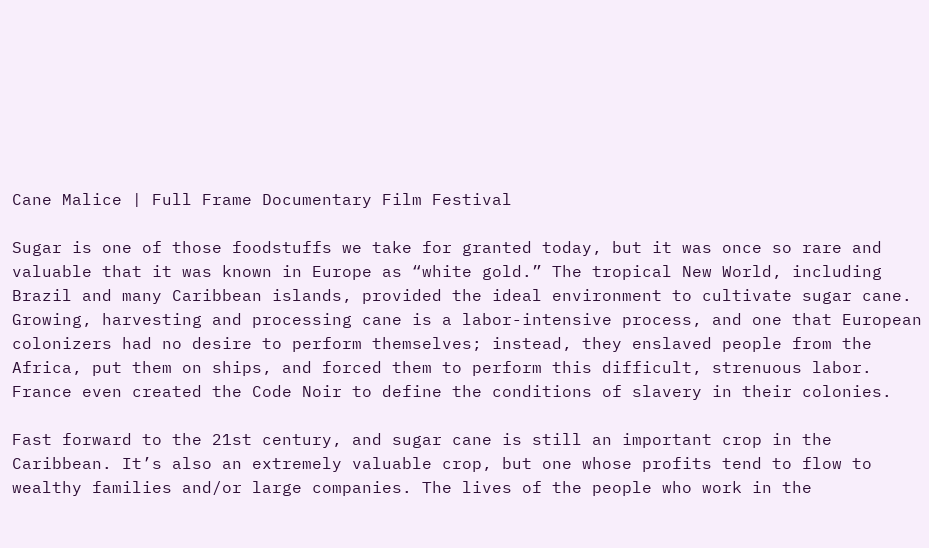Cane Malice | Full Frame Documentary Film Festival

Sugar is one of those foodstuffs we take for granted today, but it was once so rare and valuable that it was known in Europe as “white gold.” The tropical New World, including Brazil and many Caribbean islands, provided the ideal environment to cultivate sugar cane. Growing, harvesting and processing cane is a labor-intensive process, and one that European colonizers had no desire to perform themselves; instead, they enslaved people from the Africa, put them on ships, and forced them to perform this difficult, strenuous labor. France even created the Code Noir to define the conditions of slavery in their colonies.

Fast forward to the 21st century, and sugar cane is still an important crop in the Caribbean. It’s also an extremely valuable crop, but one whose profits tend to flow to wealthy families and/or large companies. The lives of the people who work in the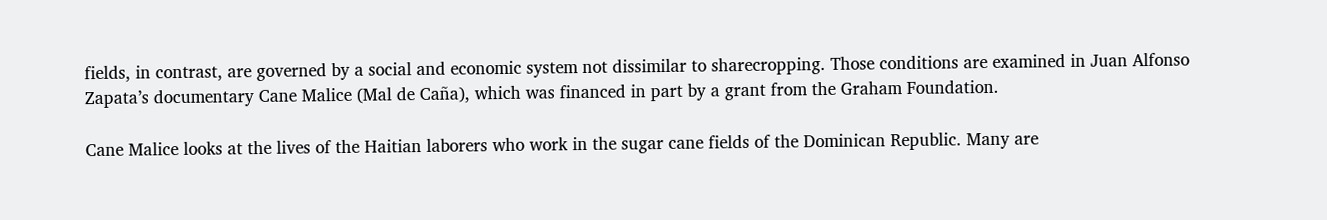fields, in contrast, are governed by a social and economic system not dissimilar to sharecropping. Those conditions are examined in Juan Alfonso Zapata’s documentary Cane Malice (Mal de Caña), which was financed in part by a grant from the Graham Foundation.

Cane Malice looks at the lives of the Haitian laborers who work in the sugar cane fields of the Dominican Republic. Many are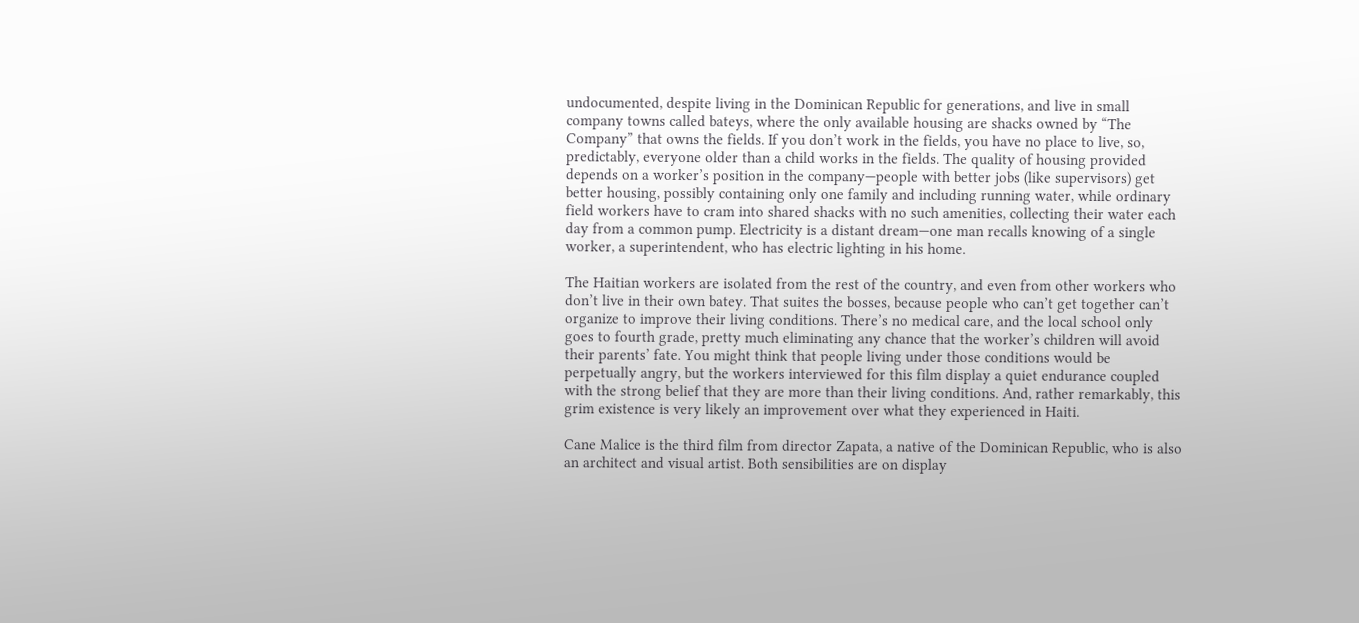undocumented, despite living in the Dominican Republic for generations, and live in small company towns called bateys, where the only available housing are shacks owned by “The Company” that owns the fields. If you don’t work in the fields, you have no place to live, so, predictably, everyone older than a child works in the fields. The quality of housing provided depends on a worker’s position in the company—people with better jobs (like supervisors) get better housing, possibly containing only one family and including running water, while ordinary field workers have to cram into shared shacks with no such amenities, collecting their water each day from a common pump. Electricity is a distant dream—one man recalls knowing of a single worker, a superintendent, who has electric lighting in his home.

The Haitian workers are isolated from the rest of the country, and even from other workers who don’t live in their own batey. That suites the bosses, because people who can’t get together can’t organize to improve their living conditions. There’s no medical care, and the local school only goes to fourth grade, pretty much eliminating any chance that the worker’s children will avoid their parents’ fate. You might think that people living under those conditions would be perpetually angry, but the workers interviewed for this film display a quiet endurance coupled with the strong belief that they are more than their living conditions. And, rather remarkably, this grim existence is very likely an improvement over what they experienced in Haiti.

Cane Malice is the third film from director Zapata, a native of the Dominican Republic, who is also an architect and visual artist. Both sensibilities are on display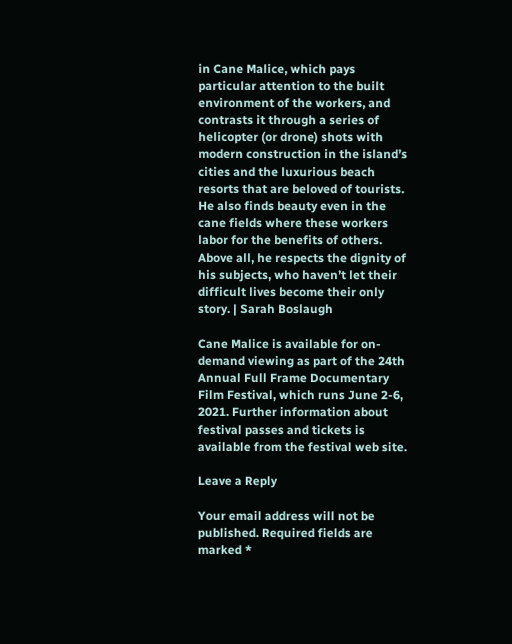in Cane Malice, which pays particular attention to the built environment of the workers, and contrasts it through a series of helicopter (or drone) shots with modern construction in the island’s cities and the luxurious beach resorts that are beloved of tourists. He also finds beauty even in the cane fields where these workers labor for the benefits of others. Above all, he respects the dignity of his subjects, who haven’t let their difficult lives become their only story. | Sarah Boslaugh

Cane Malice is available for on-demand viewing as part of the 24th Annual Full Frame Documentary Film Festival, which runs June 2-6, 2021. Further information about festival passes and tickets is available from the festival web site.

Leave a Reply

Your email address will not be published. Required fields are marked *